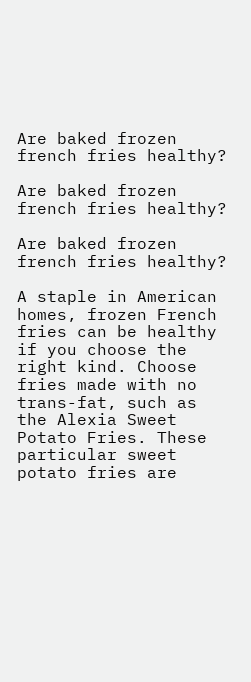Are baked frozen french fries healthy?

Are baked frozen french fries healthy?

Are baked frozen french fries healthy?

A staple in American homes, frozen French fries can be healthy if you choose the right kind. Choose fries made with no trans-fat, such as the Alexia Sweet Potato Fries. These particular sweet potato fries are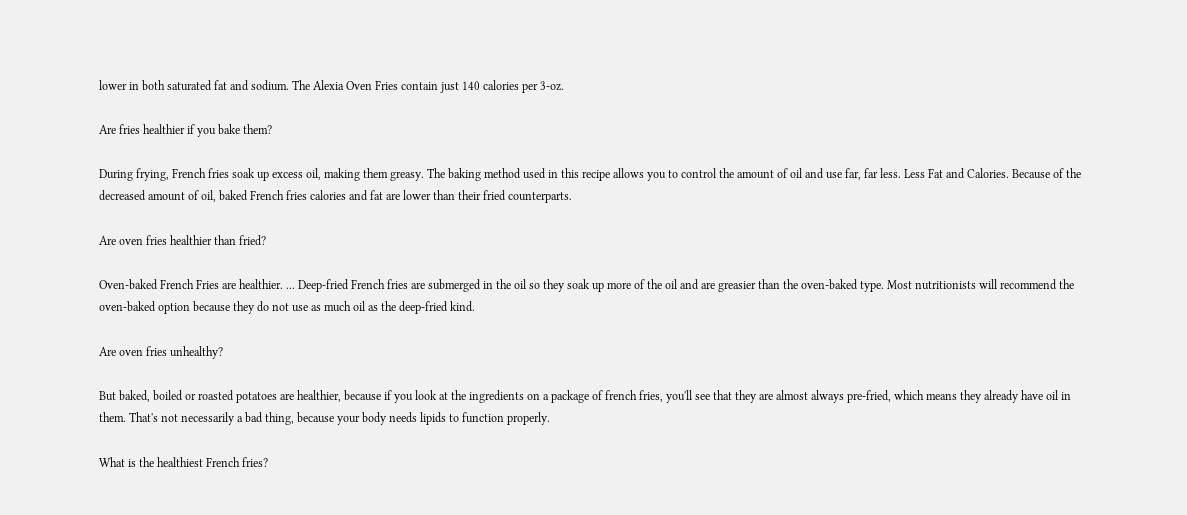lower in both saturated fat and sodium. The Alexia Oven Fries contain just 140 calories per 3-oz.

Are fries healthier if you bake them?

During frying, French fries soak up excess oil, making them greasy. The baking method used in this recipe allows you to control the amount of oil and use far, far less. Less Fat and Calories. Because of the decreased amount of oil, baked French fries calories and fat are lower than their fried counterparts.

Are oven fries healthier than fried?

Oven-baked French Fries are healthier. ... Deep-fried French fries are submerged in the oil so they soak up more of the oil and are greasier than the oven-baked type. Most nutritionists will recommend the oven-baked option because they do not use as much oil as the deep-fried kind.

Are oven fries unhealthy?

But baked, boiled or roasted potatoes are healthier, because if you look at the ingredients on a package of french fries, you'll see that they are almost always pre-fried, which means they already have oil in them. That's not necessarily a bad thing, because your body needs lipids to function properly.

What is the healthiest French fries?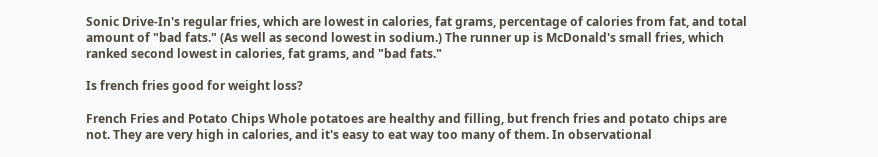Sonic Drive-In's regular fries, which are lowest in calories, fat grams, percentage of calories from fat, and total amount of "bad fats." (As well as second lowest in sodium.) The runner up is McDonald's small fries, which ranked second lowest in calories, fat grams, and "bad fats."

Is french fries good for weight loss?

French Fries and Potato Chips Whole potatoes are healthy and filling, but french fries and potato chips are not. They are very high in calories, and it's easy to eat way too many of them. In observational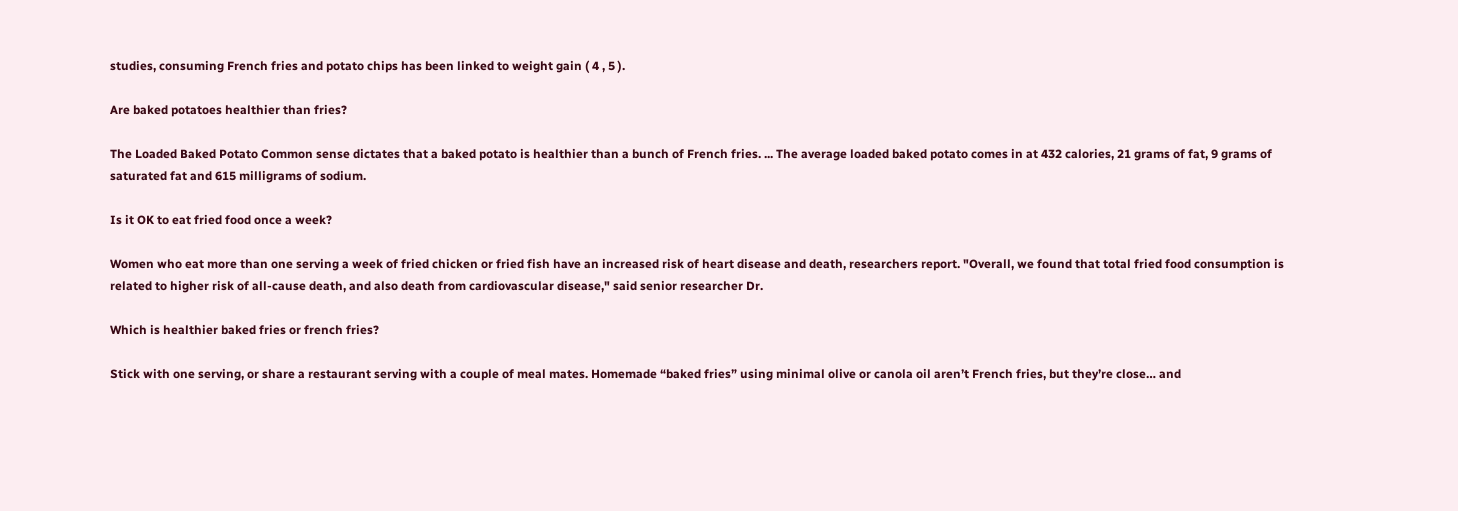studies, consuming French fries and potato chips has been linked to weight gain ( 4 , 5 ).

Are baked potatoes healthier than fries?

The Loaded Baked Potato Common sense dictates that a baked potato is healthier than a bunch of French fries. ... The average loaded baked potato comes in at 432 calories, 21 grams of fat, 9 grams of saturated fat and 615 milligrams of sodium.

Is it OK to eat fried food once a week?

Women who eat more than one serving a week of fried chicken or fried fish have an increased risk of heart disease and death, researchers report. "Overall, we found that total fried food consumption is related to higher risk of all-cause death, and also death from cardiovascular disease," said senior researcher Dr.

Which is healthier baked fries or french fries?

Stick with one serving, or share a restaurant serving with a couple of meal mates. Homemade “baked fries” using minimal olive or canola oil aren’t French fries, but they’re close… and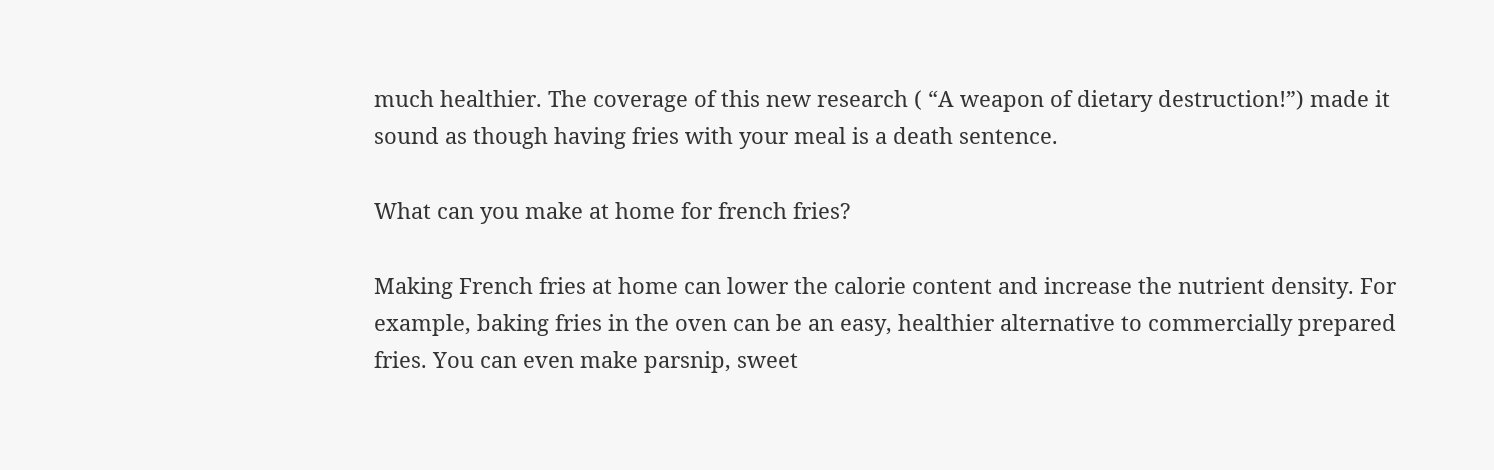much healthier. The coverage of this new research ( “A weapon of dietary destruction!”) made it sound as though having fries with your meal is a death sentence.

What can you make at home for french fries?

Making French fries at home can lower the calorie content and increase the nutrient density. For example, baking fries in the oven can be an easy, healthier alternative to commercially prepared fries. You can even make parsnip, sweet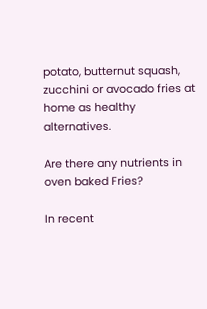potato, butternut squash, zucchini or avocado fries at home as healthy alternatives.

Are there any nutrients in oven baked Fries?

In recent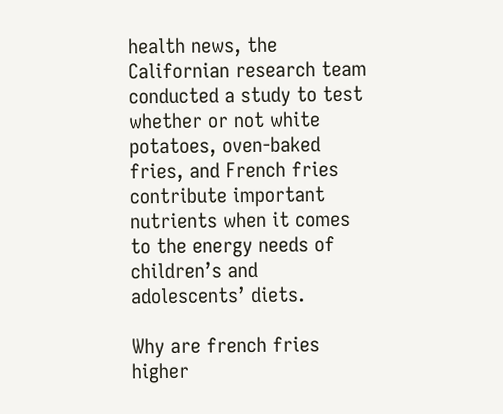health news, the Californian research team conducted a study to test whether or not white potatoes, oven-baked fries, and French fries contribute important nutrients when it comes to the energy needs of children’s and adolescents’ diets.

Why are french fries higher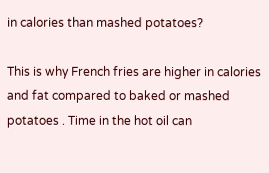in calories than mashed potatoes?

This is why French fries are higher in calories and fat compared to baked or mashed potatoes . Time in the hot oil can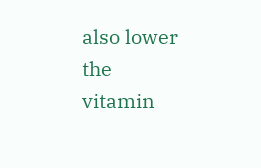also lower the vitamin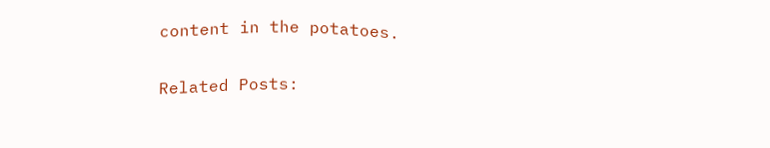content in the potatoes.

Related Posts: